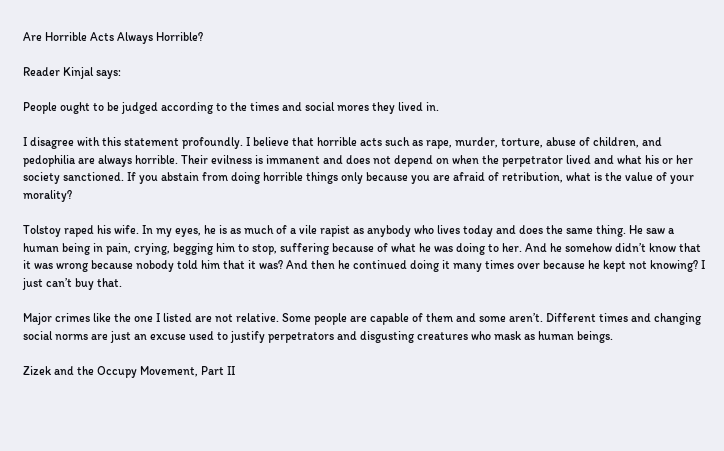Are Horrible Acts Always Horrible?

Reader Kinjal says:

People ought to be judged according to the times and social mores they lived in.

I disagree with this statement profoundly. I believe that horrible acts such as rape, murder, torture, abuse of children, and pedophilia are always horrible. Their evilness is immanent and does not depend on when the perpetrator lived and what his or her society sanctioned. If you abstain from doing horrible things only because you are afraid of retribution, what is the value of your morality?

Tolstoy raped his wife. In my eyes, he is as much of a vile rapist as anybody who lives today and does the same thing. He saw a human being in pain, crying, begging him to stop, suffering because of what he was doing to her. And he somehow didn’t know that it was wrong because nobody told him that it was? And then he continued doing it many times over because he kept not knowing? I just can’t buy that.

Major crimes like the one I listed are not relative. Some people are capable of them and some aren’t. Different times and changing social norms are just an excuse used to justify perpetrators and disgusting creatures who mask as human beings.

Zizek and the Occupy Movement, Part II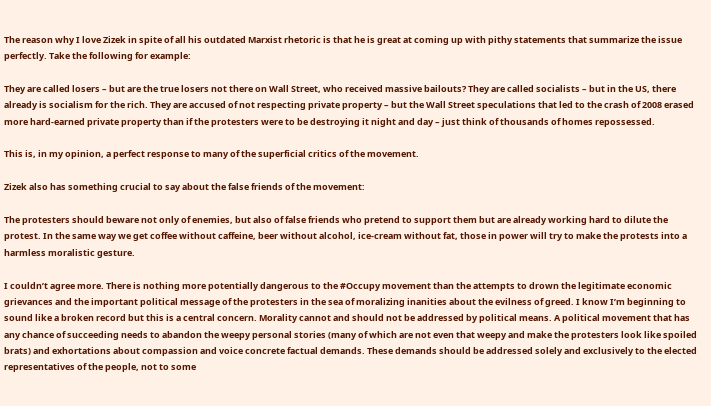The reason why I love Zizek in spite of all his outdated Marxist rhetoric is that he is great at coming up with pithy statements that summarize the issue perfectly. Take the following for example:

They are called losers – but are the true losers not there on Wall Street, who received massive bailouts? They are called socialists – but in the US, there already is socialism for the rich. They are accused of not respecting private property – but the Wall Street speculations that led to the crash of 2008 erased more hard-earned private property than if the protesters were to be destroying it night and day – just think of thousands of homes repossessed.

This is, in my opinion, a perfect response to many of the superficial critics of the movement.

Zizek also has something crucial to say about the false friends of the movement:

The protesters should beware not only of enemies, but also of false friends who pretend to support them but are already working hard to dilute the protest. In the same way we get coffee without caffeine, beer without alcohol, ice-cream without fat, those in power will try to make the protests into a harmless moralistic gesture.

I couldn’t agree more. There is nothing more potentially dangerous to the #Occupy movement than the attempts to drown the legitimate economic grievances and the important political message of the protesters in the sea of moralizing inanities about the evilness of greed. I know I’m beginning to sound like a broken record but this is a central concern. Morality cannot and should not be addressed by political means. A political movement that has any chance of succeeding needs to abandon the weepy personal stories (many of which are not even that weepy and make the protesters look like spoiled brats) and exhortations about compassion and voice concrete factual demands. These demands should be addressed solely and exclusively to the elected representatives of the people, not to some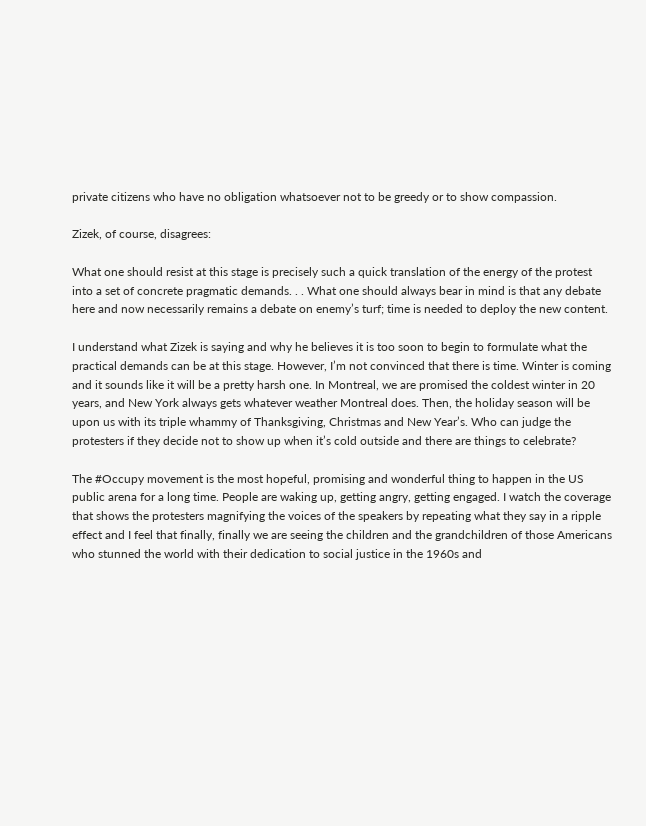private citizens who have no obligation whatsoever not to be greedy or to show compassion.

Zizek, of course, disagrees:

What one should resist at this stage is precisely such a quick translation of the energy of the protest into a set of concrete pragmatic demands. . . What one should always bear in mind is that any debate here and now necessarily remains a debate on enemy’s turf; time is needed to deploy the new content.

I understand what Zizek is saying and why he believes it is too soon to begin to formulate what the practical demands can be at this stage. However, I’m not convinced that there is time. Winter is coming and it sounds like it will be a pretty harsh one. In Montreal, we are promised the coldest winter in 20 years, and New York always gets whatever weather Montreal does. Then, the holiday season will be upon us with its triple whammy of Thanksgiving, Christmas and New Year’s. Who can judge the protesters if they decide not to show up when it’s cold outside and there are things to celebrate?

The #Occupy movement is the most hopeful, promising and wonderful thing to happen in the US public arena for a long time. People are waking up, getting angry, getting engaged. I watch the coverage that shows the protesters magnifying the voices of the speakers by repeating what they say in a ripple effect and I feel that finally, finally we are seeing the children and the grandchildren of those Americans who stunned the world with their dedication to social justice in the 1960s and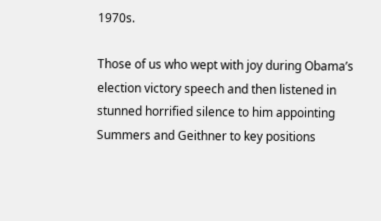1970s.

Those of us who wept with joy during Obama’s election victory speech and then listened in stunned horrified silence to him appointing Summers and Geithner to key positions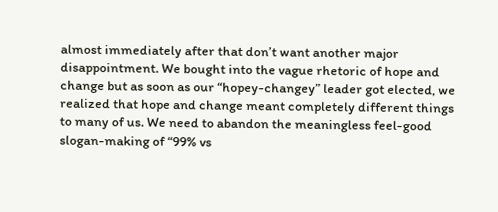almost immediately after that don’t want another major disappointment. We bought into the vague rhetoric of hope and change but as soon as our “hopey-changey” leader got elected, we realized that hope and change meant completely different things to many of us. We need to abandon the meaningless feel-good slogan-making of “99% vs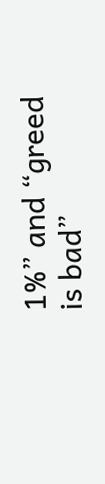1%” and “greed is bad”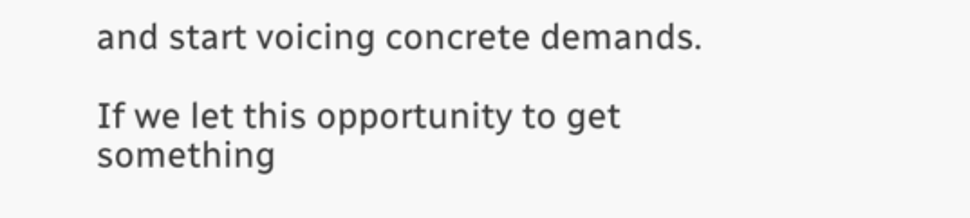and start voicing concrete demands.

If we let this opportunity to get something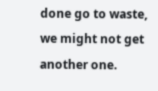done go to waste, we might not get another one.